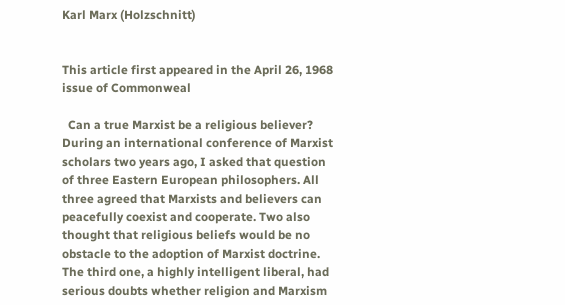Karl Marx (Holzschnitt)


This article first appeared in the April 26, 1968 issue of Commonweal

  Can a true Marxist be a religious believer? During an international conference of Marxist scholars two years ago, I asked that question of three Eastern European philosophers. All three agreed that Marxists and believers can peacefully coexist and cooperate. Two also thought that religious beliefs would be no obstacle to the adoption of Marxist doctrine. The third one, a highly intelligent liberal, had serious doubts whether religion and Marxism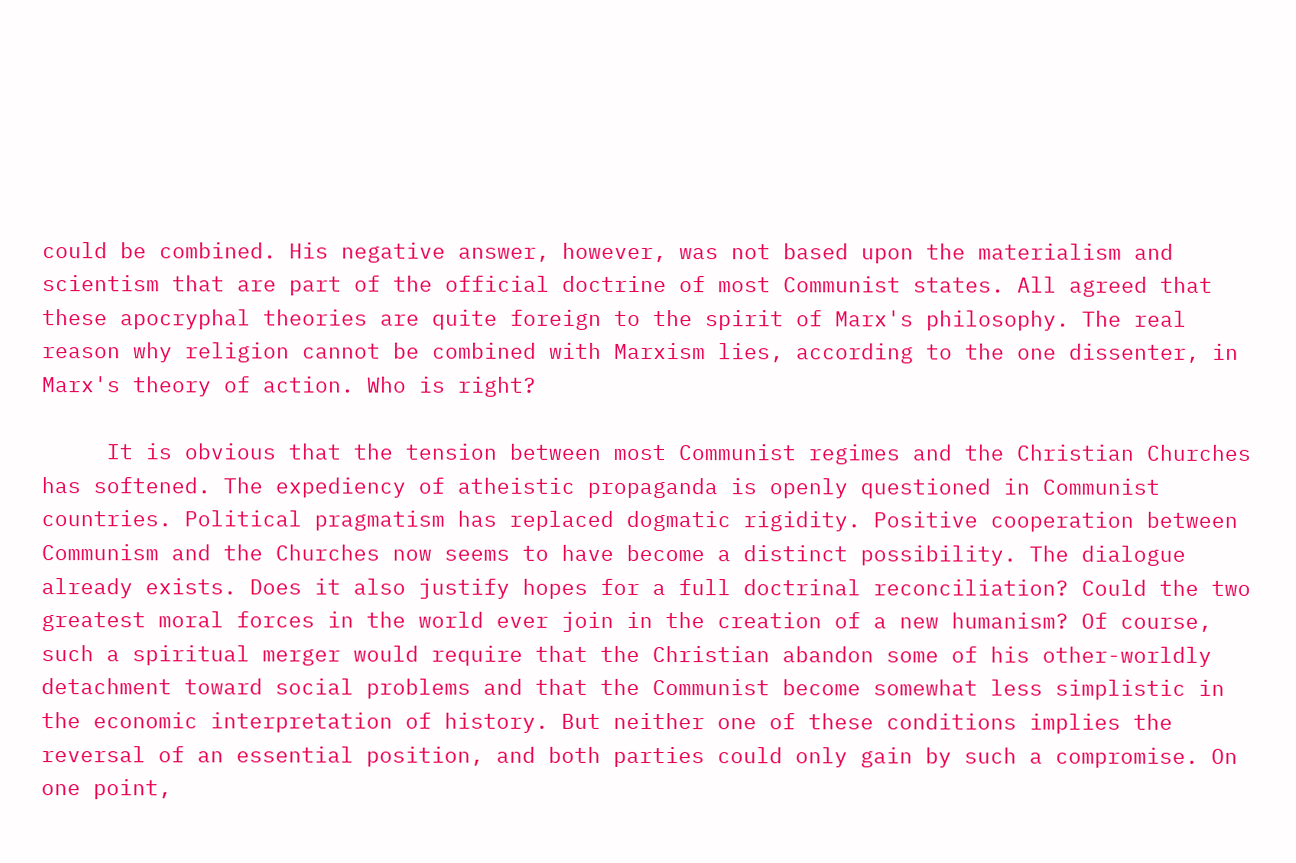could be combined. His negative answer, however, was not based upon the materialism and scientism that are part of the official doctrine of most Communist states. All agreed that these apocryphal theories are quite foreign to the spirit of Marx's philosophy. The real reason why religion cannot be combined with Marxism lies, according to the one dissenter, in Marx's theory of action. Who is right?

     It is obvious that the tension between most Communist regimes and the Christian Churches has softened. The expediency of atheistic propaganda is openly questioned in Communist countries. Political pragmatism has replaced dogmatic rigidity. Positive cooperation between Communism and the Churches now seems to have become a distinct possibility. The dialogue already exists. Does it also justify hopes for a full doctrinal reconciliation? Could the two greatest moral forces in the world ever join in the creation of a new humanism? Of course, such a spiritual merger would require that the Christian abandon some of his other-worldly detachment toward social problems and that the Communist become somewhat less simplistic in the economic interpretation of history. But neither one of these conditions implies the reversal of an essential position, and both parties could only gain by such a compromise. On one point,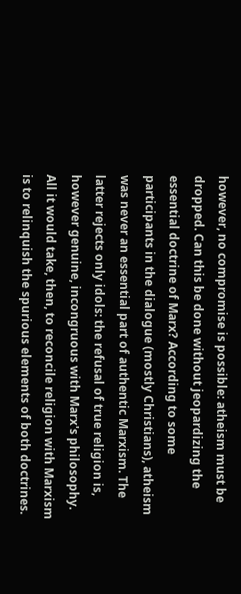however, no compromise is possible: atheism must be dropped. Can this be done without jeopardizing the essential doctrine of Marx? According to some participants in the dialogue (mostly Christians), atheism was never an essential part of authentic Marxism. The latter rejects only idols: the refusal of true religion is, however genuine, incongruous with Marx's philosophy. All it would take, then, to reconcile religion with Marxism is to relinquish the spurious elements of both doctrines.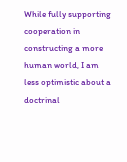While fully supporting cooperation in constructing a more human world, I am less optimistic about a doctrinal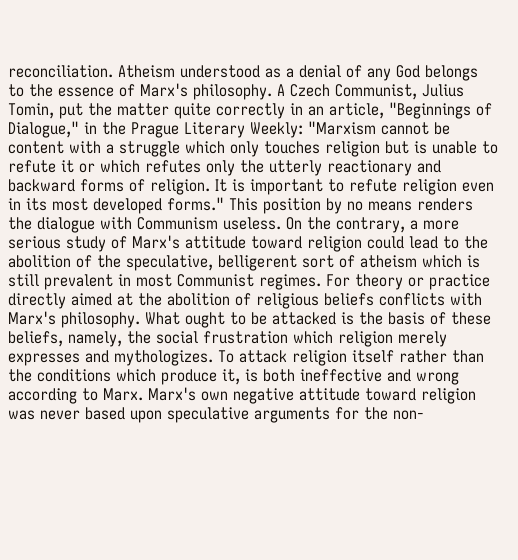reconciliation. Atheism understood as a denial of any God belongs to the essence of Marx's philosophy. A Czech Communist, Julius Tomin, put the matter quite correctly in an article, "Beginnings of Dialogue," in the Prague Literary Weekly: "Marxism cannot be content with a struggle which only touches religion but is unable to refute it or which refutes only the utterly reactionary and backward forms of religion. It is important to refute religion even in its most developed forms." This position by no means renders the dialogue with Communism useless. On the contrary, a more serious study of Marx's attitude toward religion could lead to the abolition of the speculative, belligerent sort of atheism which is still prevalent in most Communist regimes. For theory or practice directly aimed at the abolition of religious beliefs conflicts with Marx's philosophy. What ought to be attacked is the basis of these beliefs, namely, the social frustration which religion merely expresses and mythologizes. To attack religion itself rather than the conditions which produce it, is both ineffective and wrong according to Marx. Marx's own negative attitude toward religion was never based upon speculative arguments for the non-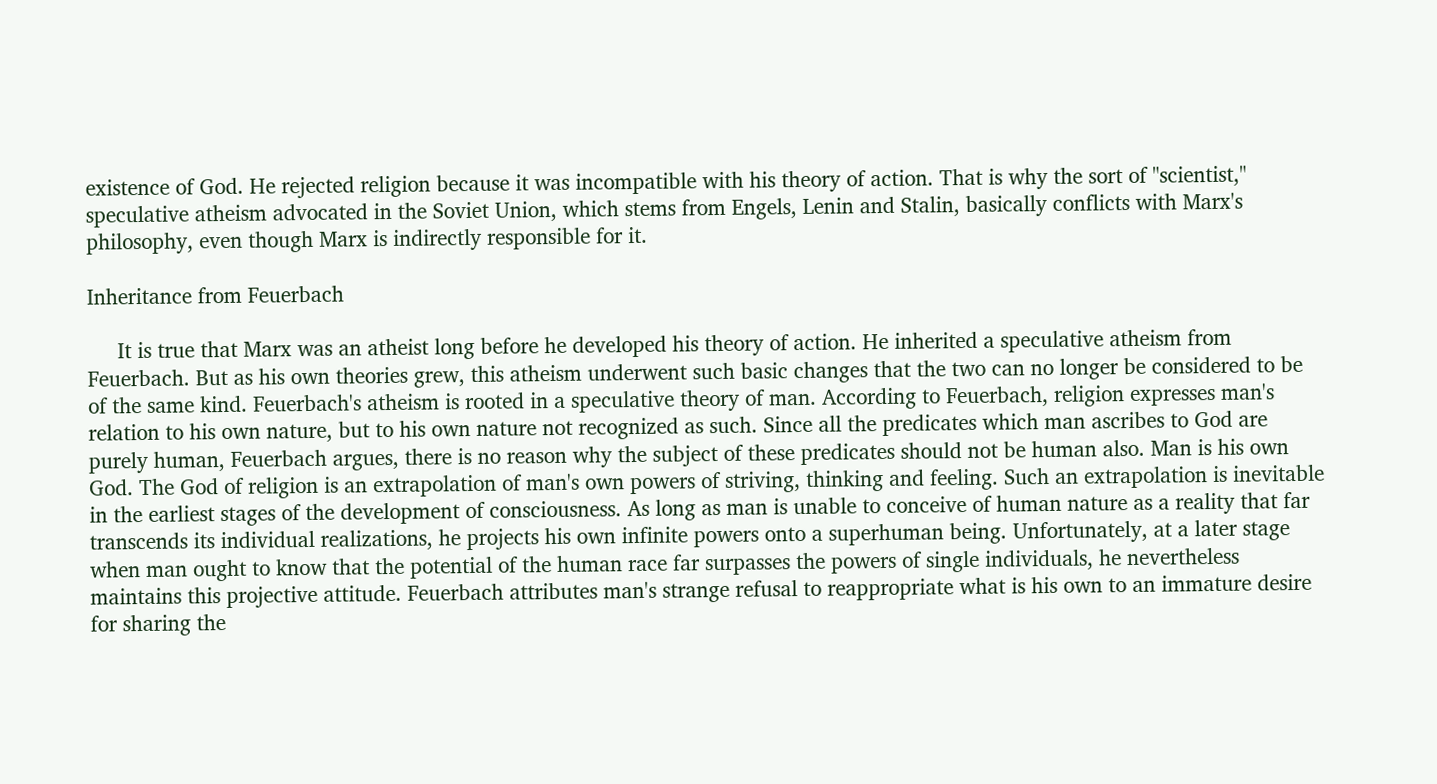existence of God. He rejected religion because it was incompatible with his theory of action. That is why the sort of "scientist," speculative atheism advocated in the Soviet Union, which stems from Engels, Lenin and Stalin, basically conflicts with Marx's philosophy, even though Marx is indirectly responsible for it.

Inheritance from Feuerbach

     It is true that Marx was an atheist long before he developed his theory of action. He inherited a speculative atheism from Feuerbach. But as his own theories grew, this atheism underwent such basic changes that the two can no longer be considered to be of the same kind. Feuerbach's atheism is rooted in a speculative theory of man. According to Feuerbach, religion expresses man's relation to his own nature, but to his own nature not recognized as such. Since all the predicates which man ascribes to God are purely human, Feuerbach argues, there is no reason why the subject of these predicates should not be human also. Man is his own God. The God of religion is an extrapolation of man's own powers of striving, thinking and feeling. Such an extrapolation is inevitable in the earliest stages of the development of consciousness. As long as man is unable to conceive of human nature as a reality that far transcends its individual realizations, he projects his own infinite powers onto a superhuman being. Unfortunately, at a later stage when man ought to know that the potential of the human race far surpasses the powers of single individuals, he nevertheless maintains this projective attitude. Feuerbach attributes man's strange refusal to reappropriate what is his own to an immature desire for sharing the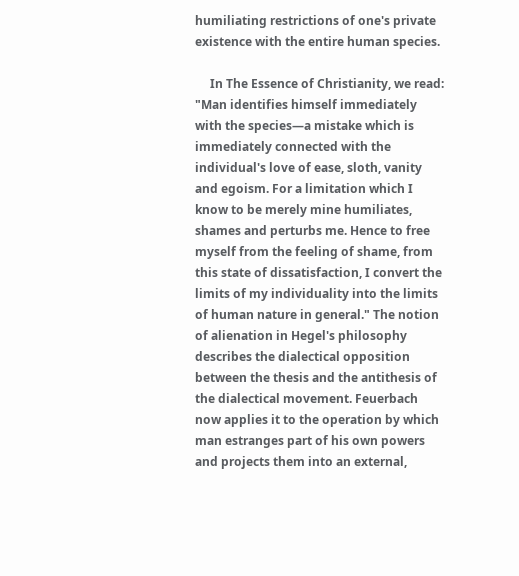humiliating restrictions of one's private existence with the entire human species.

     In The Essence of Christianity, we read: "Man identifies himself immediately with the species—a mistake which is immediately connected with the individual's love of ease, sloth, vanity and egoism. For a limitation which I know to be merely mine humiliates, shames and perturbs me. Hence to free myself from the feeling of shame, from this state of dissatisfaction, I convert the limits of my individuality into the limits of human nature in general." The notion of alienation in Hegel's philosophy describes the dialectical opposition between the thesis and the antithesis of the dialectical movement. Feuerbach now applies it to the operation by which man estranges part of his own powers and projects them into an external,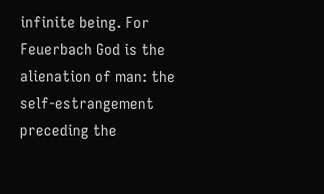infinite being. For Feuerbach God is the alienation of man: the self-estrangement preceding the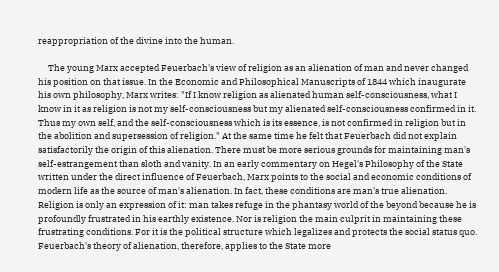reappropriation of the divine into the human.

     The young Marx accepted Feuerbach's view of religion as an alienation of man and never changed his position on that issue. In the Economic and Philosophical Manuscripts of 1844 which inaugurate his own philosophy, Marx writes: "If I know religion as alienated human self-consciousness, what I know in it as religion is not my self-consciousness but my alienated self-consciousness confirmed in it. Thus my own self, and the self-consciousness which is its essence, is not confirmed in religion but in the abolition and supersession of religion." At the same time he felt that Feuerbach did not explain satisfactorily the origin of this alienation. There must be more serious grounds for maintaining man's self-estrangement than sloth and vanity. In an early commentary on Hegel's Philosophy of the State written under the direct influence of Feuerbach, Marx points to the social and economic conditions of modern life as the source of man's alienation. In fact, these conditions are man's true alienation. Religion is only an expression of it: man takes refuge in the phantasy world of the beyond because he is profoundly frustrated in his earthly existence. Nor is religion the main culprit in maintaining these frustrating conditions. For it is the political structure which legalizes and protects the social status quo. Feuerbach's theory of alienation, therefore, applies to the State more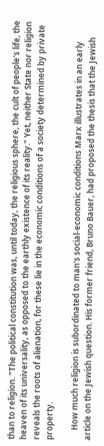than to religion. "The political constitution was, until today, the religious sphere, the cult of people's life, the heaven of its universality, as opposed to the earthly existence of its reality." Yet, neither State nor religion reveals the roots of alienation, for these lie in the economic conditions of a society determined by private property.

     How much religion is subordinated to man's social-economic conditions Marx illustrates in an early article on the Jewish question. His former friend, Bruno Bauer, had proposed the thesis that the Jewish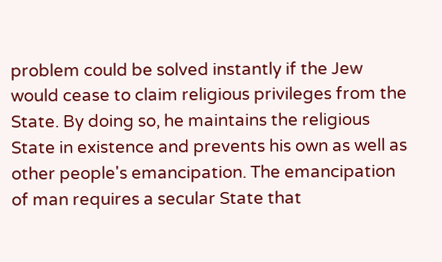problem could be solved instantly if the Jew would cease to claim religious privileges from the State. By doing so, he maintains the religious State in existence and prevents his own as well as other people's emancipation. The emancipation of man requires a secular State that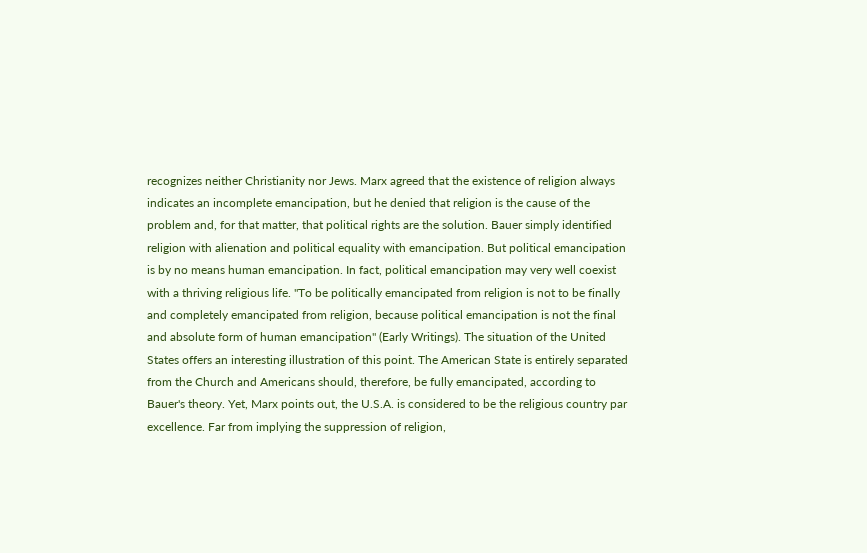recognizes neither Christianity nor Jews. Marx agreed that the existence of religion always indicates an incomplete emancipation, but he denied that religion is the cause of the problem and, for that matter, that political rights are the solution. Bauer simply identified religion with alienation and political equality with emancipation. But political emancipation is by no means human emancipation. In fact, political emancipation may very well coexist with a thriving religious life. "To be politically emancipated from religion is not to be finally and completely emancipated from religion, because political emancipation is not the final and absolute form of human emancipation" (Early Writings). The situation of the United States offers an interesting illustration of this point. The American State is entirely separated from the Church and Americans should, therefore, be fully emancipated, according to Bauer's theory. Yet, Marx points out, the U.S.A. is considered to be the religious country par excellence. Far from implying the suppression of religion,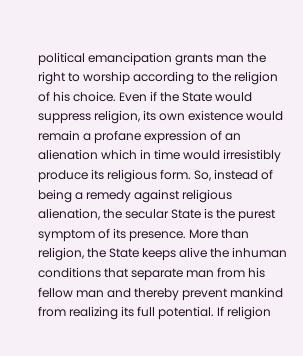political emancipation grants man the right to worship according to the religion of his choice. Even if the State would suppress religion, its own existence would remain a profane expression of an alienation which in time would irresistibly produce its religious form. So, instead of being a remedy against religious alienation, the secular State is the purest symptom of its presence. More than religion, the State keeps alive the inhuman conditions that separate man from his fellow man and thereby prevent mankind from realizing its full potential. If religion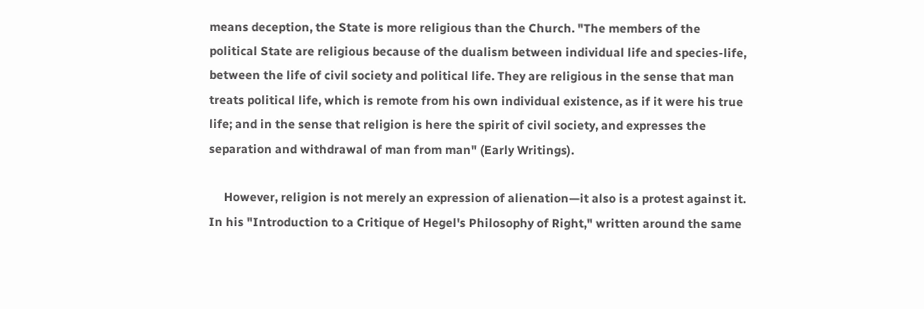means deception, the State is more religious than the Church. "The members of the political State are religious because of the dualism between individual life and species-life, between the life of civil society and political life. They are religious in the sense that man treats political life, which is remote from his own individual existence, as if it were his true life; and in the sense that religion is here the spirit of civil society, and expresses the separation and withdrawal of man from man" (Early Writings).

     However, religion is not merely an expression of alienation—it also is a protest against it. In his "Introduction to a Critique of Hegel's Philosophy of Right," written around the same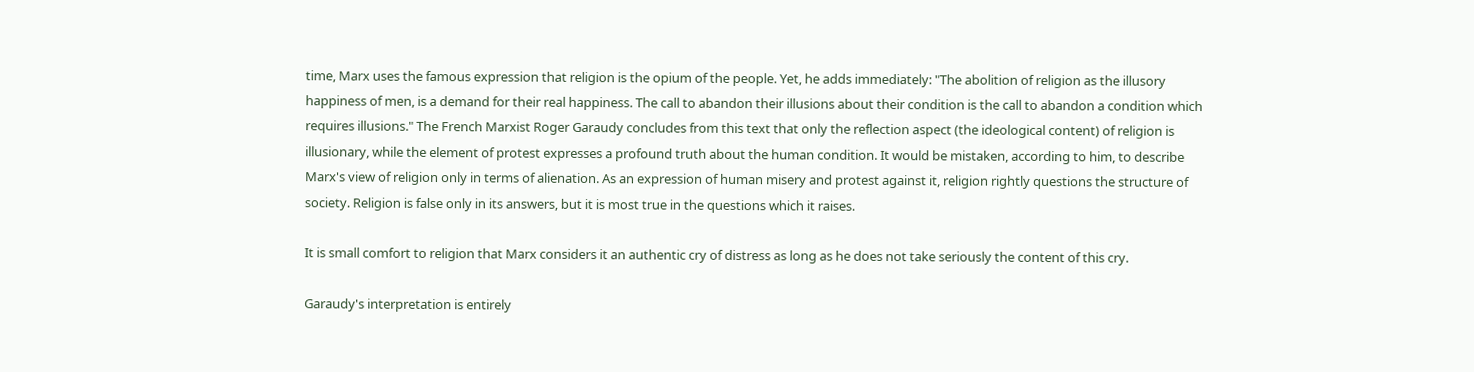time, Marx uses the famous expression that religion is the opium of the people. Yet, he adds immediately: "The abolition of religion as the illusory happiness of men, is a demand for their real happiness. The call to abandon their illusions about their condition is the call to abandon a condition which requires illusions." The French Marxist Roger Garaudy concludes from this text that only the reflection aspect (the ideological content) of religion is illusionary, while the element of protest expresses a profound truth about the human condition. It would be mistaken, according to him, to describe Marx's view of religion only in terms of alienation. As an expression of human misery and protest against it, religion rightly questions the structure of society. Religion is false only in its answers, but it is most true in the questions which it raises.

It is small comfort to religion that Marx considers it an authentic cry of distress as long as he does not take seriously the content of this cry.

Garaudy's interpretation is entirely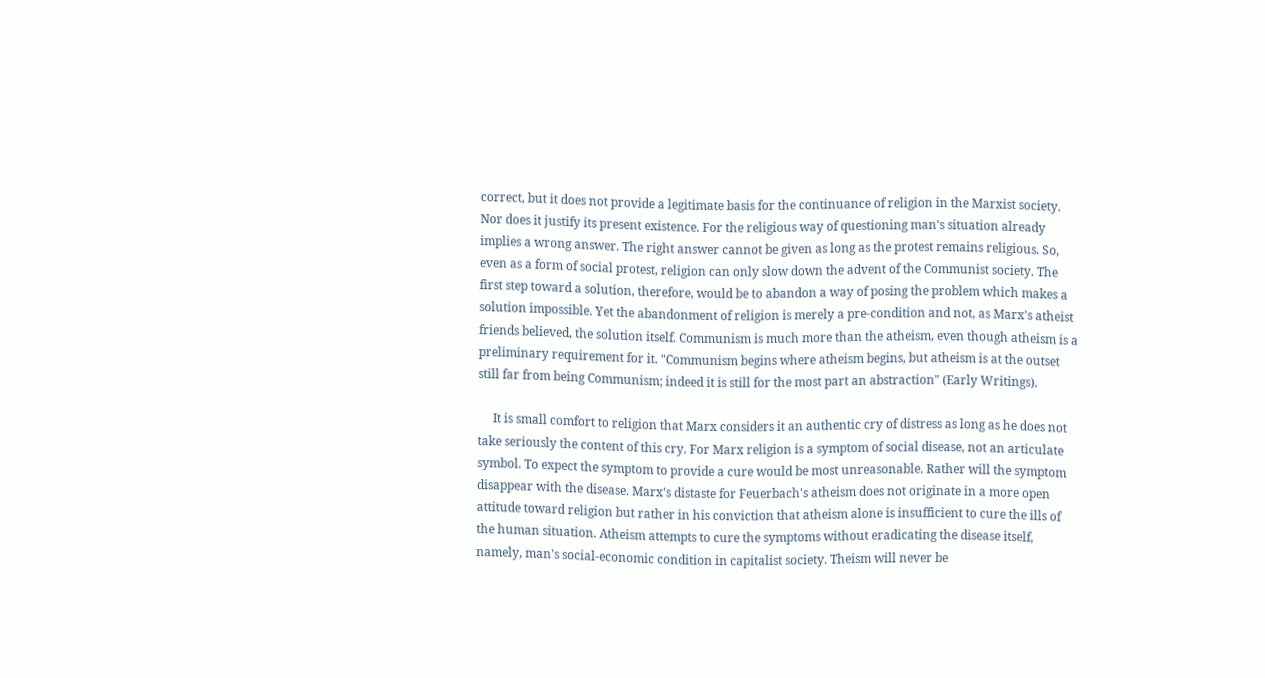correct, but it does not provide a legitimate basis for the continuance of religion in the Marxist society. Nor does it justify its present existence. For the religious way of questioning man's situation already implies a wrong answer. The right answer cannot be given as long as the protest remains religious. So, even as a form of social protest, religion can only slow down the advent of the Communist society. The first step toward a solution, therefore, would be to abandon a way of posing the problem which makes a solution impossible. Yet the abandonment of religion is merely a pre-condition and not, as Marx's atheist friends believed, the solution itself. Communism is much more than the atheism, even though atheism is a preliminary requirement for it. "Communism begins where atheism begins, but atheism is at the outset still far from being Communism; indeed it is still for the most part an abstraction" (Early Writings).

     It is small comfort to religion that Marx considers it an authentic cry of distress as long as he does not take seriously the content of this cry. For Marx religion is a symptom of social disease, not an articulate symbol. To expect the symptom to provide a cure would be most unreasonable. Rather will the symptom disappear with the disease. Marx's distaste for Feuerbach's atheism does not originate in a more open attitude toward religion but rather in his conviction that atheism alone is insufficient to cure the ills of the human situation. Atheism attempts to cure the symptoms without eradicating the disease itself, namely, man's social-economic condition in capitalist society. Theism will never be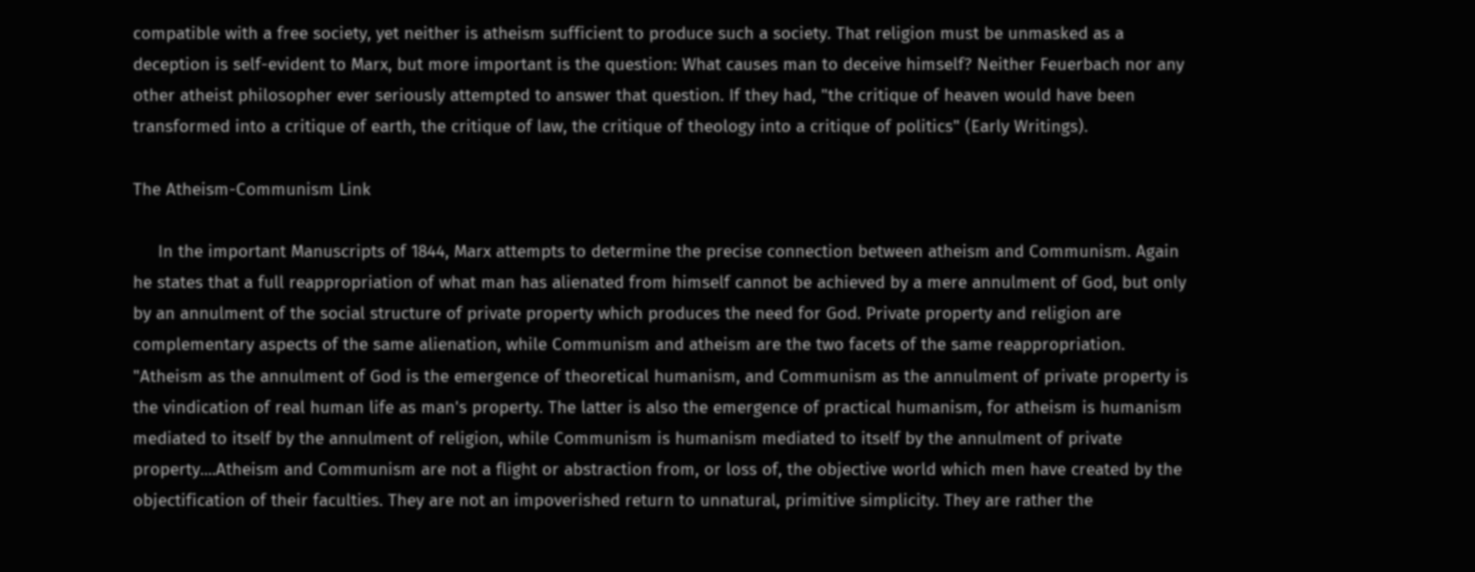compatible with a free society, yet neither is atheism sufficient to produce such a society. That religion must be unmasked as a deception is self-evident to Marx, but more important is the question: What causes man to deceive himself? Neither Feuerbach nor any other atheist philosopher ever seriously attempted to answer that question. If they had, "the critique of heaven would have been transformed into a critique of earth, the critique of law, the critique of theology into a critique of politics" (Early Writings).

The Atheism-Communism Link

     In the important Manuscripts of 1844, Marx attempts to determine the precise connection between atheism and Communism. Again he states that a full reappropriation of what man has alienated from himself cannot be achieved by a mere annulment of God, but only by an annulment of the social structure of private property which produces the need for God. Private property and religion are complementary aspects of the same alienation, while Communism and atheism are the two facets of the same reappropriation. "Atheism as the annulment of God is the emergence of theoretical humanism, and Communism as the annulment of private property is the vindication of real human life as man's property. The latter is also the emergence of practical humanism, for atheism is humanism mediated to itself by the annulment of religion, while Communism is humanism mediated to itself by the annulment of private property....Atheism and Communism are not a flight or abstraction from, or loss of, the objective world which men have created by the objectification of their faculties. They are not an impoverished return to unnatural, primitive simplicity. They are rather the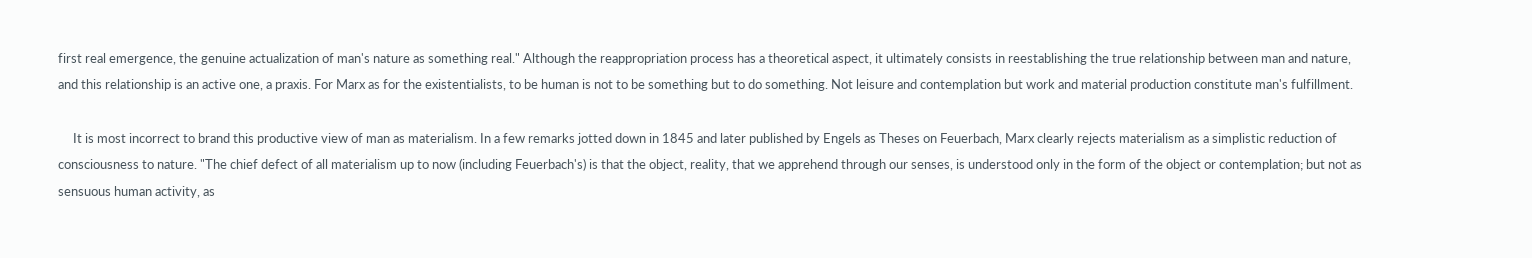first real emergence, the genuine actualization of man's nature as something real." Although the reappropriation process has a theoretical aspect, it ultimately consists in reestablishing the true relationship between man and nature, and this relationship is an active one, a praxis. For Marx as for the existentialists, to be human is not to be something but to do something. Not leisure and contemplation but work and material production constitute man's fulfillment.

     It is most incorrect to brand this productive view of man as materialism. In a few remarks jotted down in 1845 and later published by Engels as Theses on Feuerbach, Marx clearly rejects materialism as a simplistic reduction of consciousness to nature. "The chief defect of all materialism up to now (including Feuerbach's) is that the object, reality, that we apprehend through our senses, is understood only in the form of the object or contemplation; but not as sensuous human activity, as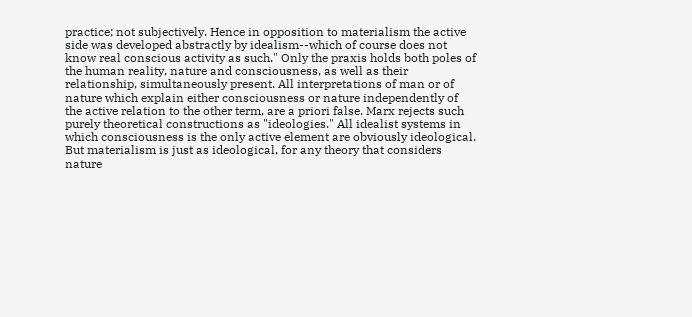practice; not subjectively. Hence in opposition to materialism the active side was developed abstractly by idealism--which of course does not know real conscious activity as such." Only the praxis holds both poles of the human reality, nature and consciousness, as well as their relationship, simultaneously present. All interpretations of man or of nature which explain either consciousness or nature independently of the active relation to the other term, are a priori false. Marx rejects such purely theoretical constructions as "ideologies." All idealist systems in which consciousness is the only active element are obviously ideological. But materialism is just as ideological, for any theory that considers nature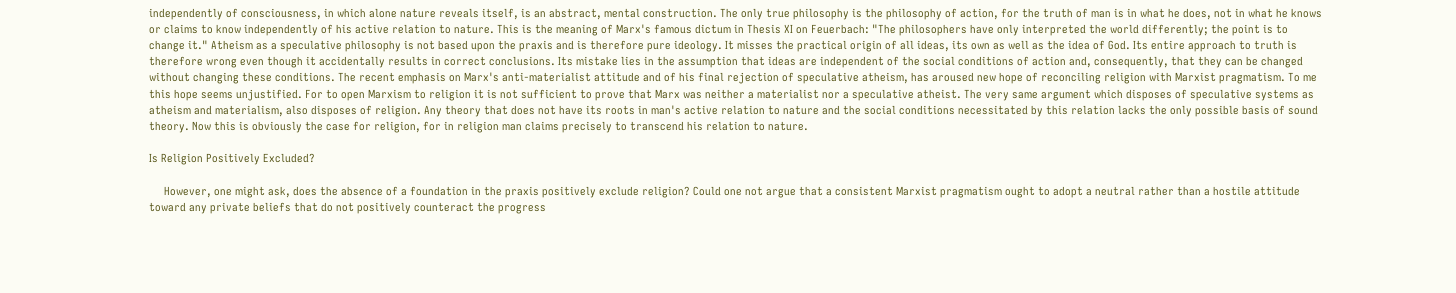independently of consciousness, in which alone nature reveals itself, is an abstract, mental construction. The only true philosophy is the philosophy of action, for the truth of man is in what he does, not in what he knows or claims to know independently of his active relation to nature. This is the meaning of Marx's famous dictum in Thesis XI on Feuerbach: "The philosophers have only interpreted the world differently; the point is to change it." Atheism as a speculative philosophy is not based upon the praxis and is therefore pure ideology. It misses the practical origin of all ideas, its own as well as the idea of God. Its entire approach to truth is therefore wrong even though it accidentally results in correct conclusions. Its mistake lies in the assumption that ideas are independent of the social conditions of action and, consequently, that they can be changed without changing these conditions. The recent emphasis on Marx's anti-materialist attitude and of his final rejection of speculative atheism, has aroused new hope of reconciling religion with Marxist pragmatism. To me this hope seems unjustified. For to open Marxism to religion it is not sufficient to prove that Marx was neither a materialist nor a speculative atheist. The very same argument which disposes of speculative systems as atheism and materialism, also disposes of religion. Any theory that does not have its roots in man's active relation to nature and the social conditions necessitated by this relation lacks the only possible basis of sound theory. Now this is obviously the case for religion, for in religion man claims precisely to transcend his relation to nature.

Is Religion Positively Excluded?

     However, one might ask, does the absence of a foundation in the praxis positively exclude religion? Could one not argue that a consistent Marxist pragmatism ought to adopt a neutral rather than a hostile attitude toward any private beliefs that do not positively counteract the progress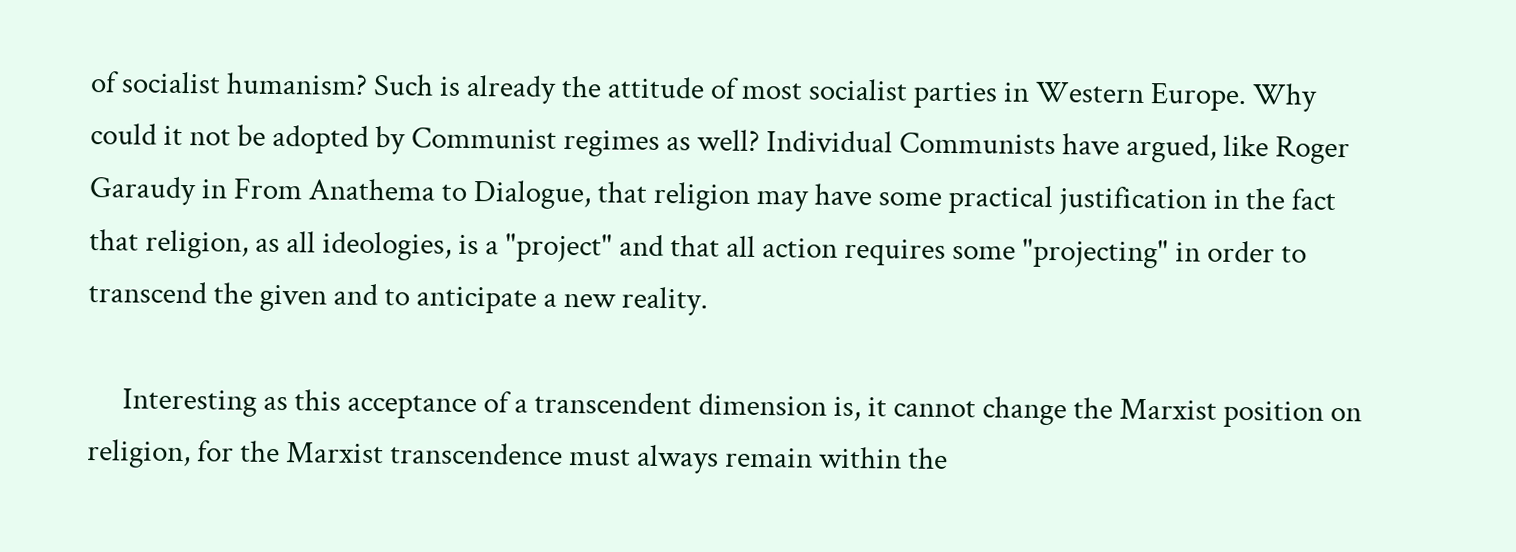of socialist humanism? Such is already the attitude of most socialist parties in Western Europe. Why could it not be adopted by Communist regimes as well? Individual Communists have argued, like Roger Garaudy in From Anathema to Dialogue, that religion may have some practical justification in the fact that religion, as all ideologies, is a "project" and that all action requires some "projecting" in order to transcend the given and to anticipate a new reality.

     Interesting as this acceptance of a transcendent dimension is, it cannot change the Marxist position on religion, for the Marxist transcendence must always remain within the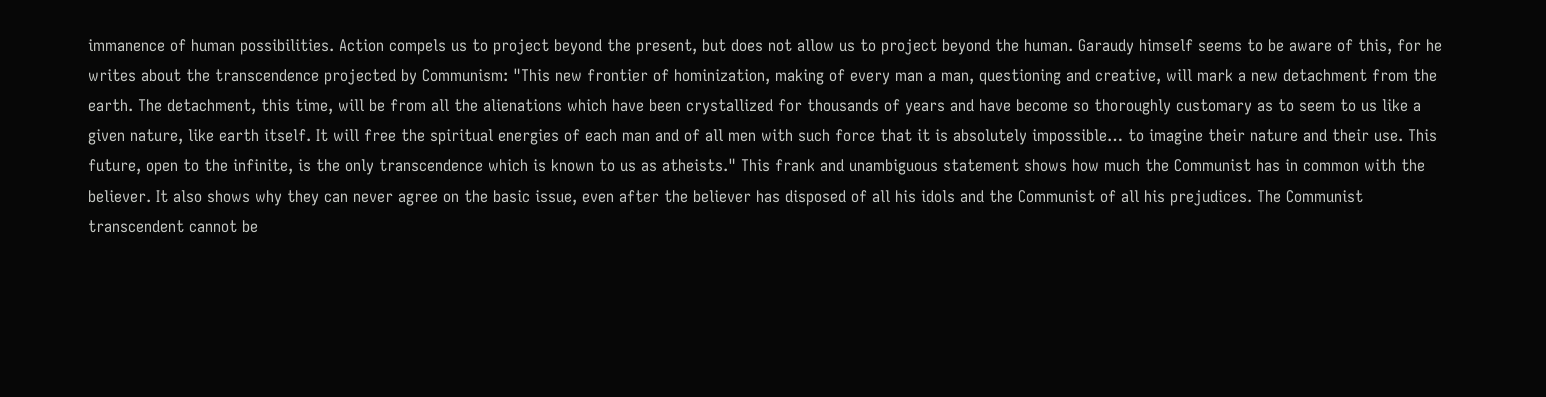immanence of human possibilities. Action compels us to project beyond the present, but does not allow us to project beyond the human. Garaudy himself seems to be aware of this, for he writes about the transcendence projected by Communism: "This new frontier of hominization, making of every man a man, questioning and creative, will mark a new detachment from the earth. The detachment, this time, will be from all the alienations which have been crystallized for thousands of years and have become so thoroughly customary as to seem to us like a given nature, like earth itself. It will free the spiritual energies of each man and of all men with such force that it is absolutely impossible… to imagine their nature and their use. This future, open to the infinite, is the only transcendence which is known to us as atheists." This frank and unambiguous statement shows how much the Communist has in common with the believer. It also shows why they can never agree on the basic issue, even after the believer has disposed of all his idols and the Communist of all his prejudices. The Communist transcendent cannot be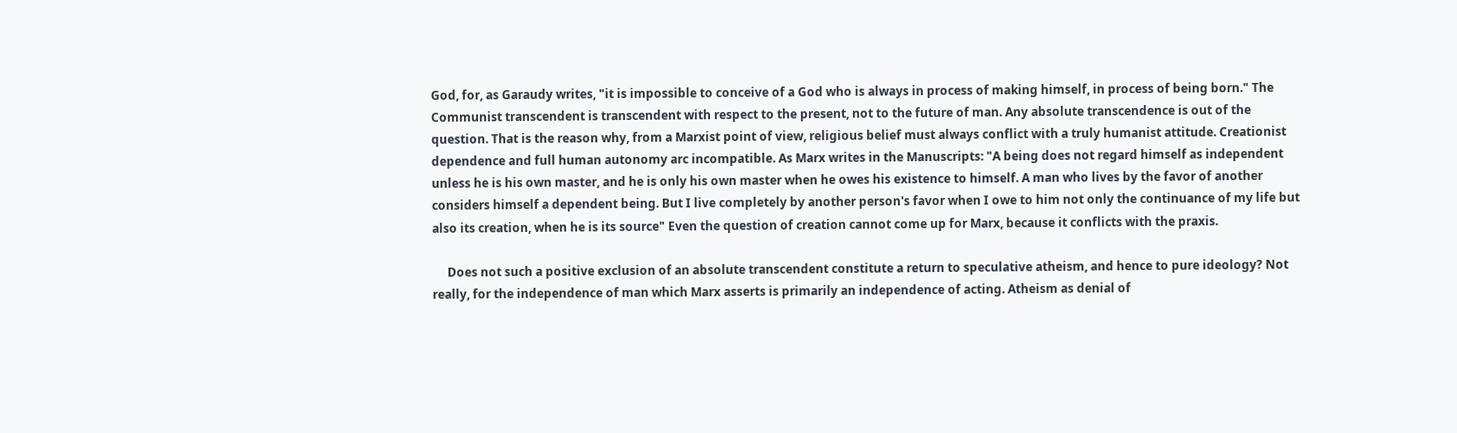God, for, as Garaudy writes, "it is impossible to conceive of a God who is always in process of making himself, in process of being born." The Communist transcendent is transcendent with respect to the present, not to the future of man. Any absolute transcendence is out of the question. That is the reason why, from a Marxist point of view, religious belief must always conflict with a truly humanist attitude. Creationist dependence and full human autonomy arc incompatible. As Marx writes in the Manuscripts: "A being does not regard himself as independent unless he is his own master, and he is only his own master when he owes his existence to himself. A man who lives by the favor of another considers himself a dependent being. But I live completely by another person's favor when I owe to him not only the continuance of my life but also its creation, when he is its source" Even the question of creation cannot come up for Marx, because it conflicts with the praxis.

     Does not such a positive exclusion of an absolute transcendent constitute a return to speculative atheism, and hence to pure ideology? Not really, for the independence of man which Marx asserts is primarily an independence of acting. Atheism as denial of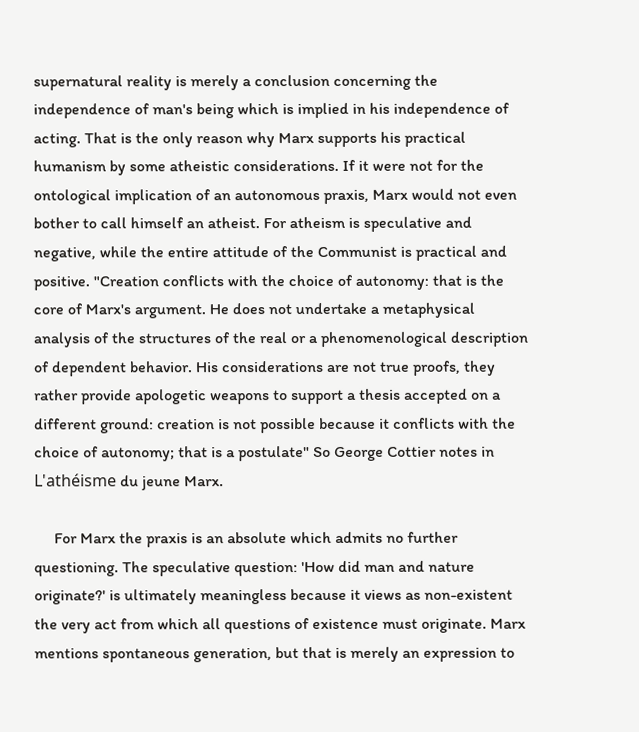supernatural reality is merely a conclusion concerning the independence of man's being which is implied in his independence of acting. That is the only reason why Marx supports his practical humanism by some atheistic considerations. If it were not for the ontological implication of an autonomous praxis, Marx would not even bother to call himself an atheist. For atheism is speculative and negative, while the entire attitude of the Communist is practical and positive. "Creation conflicts with the choice of autonomy: that is the core of Marx's argument. He does not undertake a metaphysical analysis of the structures of the real or a phenomenological description of dependent behavior. His considerations are not true proofs, they rather provide apologetic weapons to support a thesis accepted on a different ground: creation is not possible because it conflicts with the choice of autonomy; that is a postulate" So George Cottier notes in L'athéisme du jeune Marx.

     For Marx the praxis is an absolute which admits no further questioning. The speculative question: 'How did man and nature originate?' is ultimately meaningless because it views as non-existent the very act from which all questions of existence must originate. Marx mentions spontaneous generation, but that is merely an expression to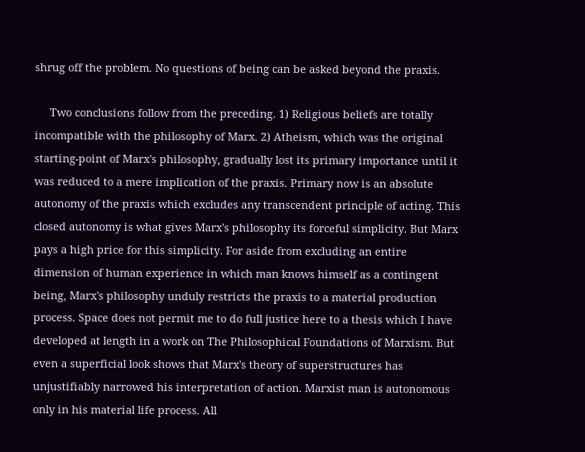shrug off the problem. No questions of being can be asked beyond the praxis.

     Two conclusions follow from the preceding. 1) Religious beliefs are totally incompatible with the philosophy of Marx. 2) Atheism, which was the original starting-point of Marx's philosophy, gradually lost its primary importance until it was reduced to a mere implication of the praxis. Primary now is an absolute autonomy of the praxis which excludes any transcendent principle of acting. This closed autonomy is what gives Marx's philosophy its forceful simplicity. But Marx pays a high price for this simplicity. For aside from excluding an entire dimension of human experience in which man knows himself as a contingent being, Marx's philosophy unduly restricts the praxis to a material production process. Space does not permit me to do full justice here to a thesis which I have developed at length in a work on The Philosophical Foundations of Marxism. But even a superficial look shows that Marx's theory of superstructures has unjustifiably narrowed his interpretation of action. Marxist man is autonomous only in his material life process. All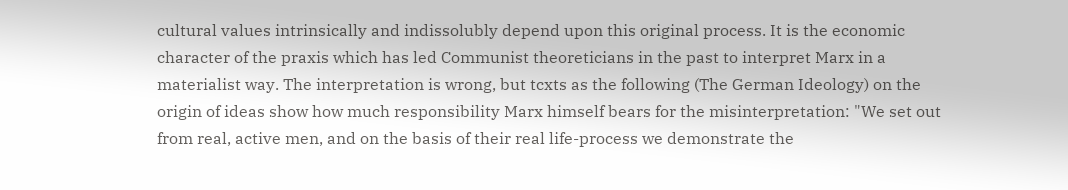cultural values intrinsically and indissolubly depend upon this original process. It is the economic character of the praxis which has led Communist theoreticians in the past to interpret Marx in a materialist way. The interpretation is wrong, but tcxts as the following (The German Ideology) on the origin of ideas show how much responsibility Marx himself bears for the misinterpretation: "We set out from real, active men, and on the basis of their real life-process we demonstrate the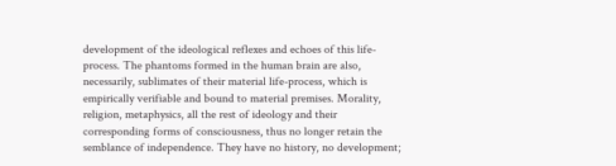development of the ideological reflexes and echoes of this life-process. The phantoms formed in the human brain are also, necessarily, sublimates of their material life-process, which is empirically verifiable and bound to material premises. Morality, religion, metaphysics, all the rest of ideology and their corresponding forms of consciousness, thus no longer retain the semblance of independence. They have no history, no development;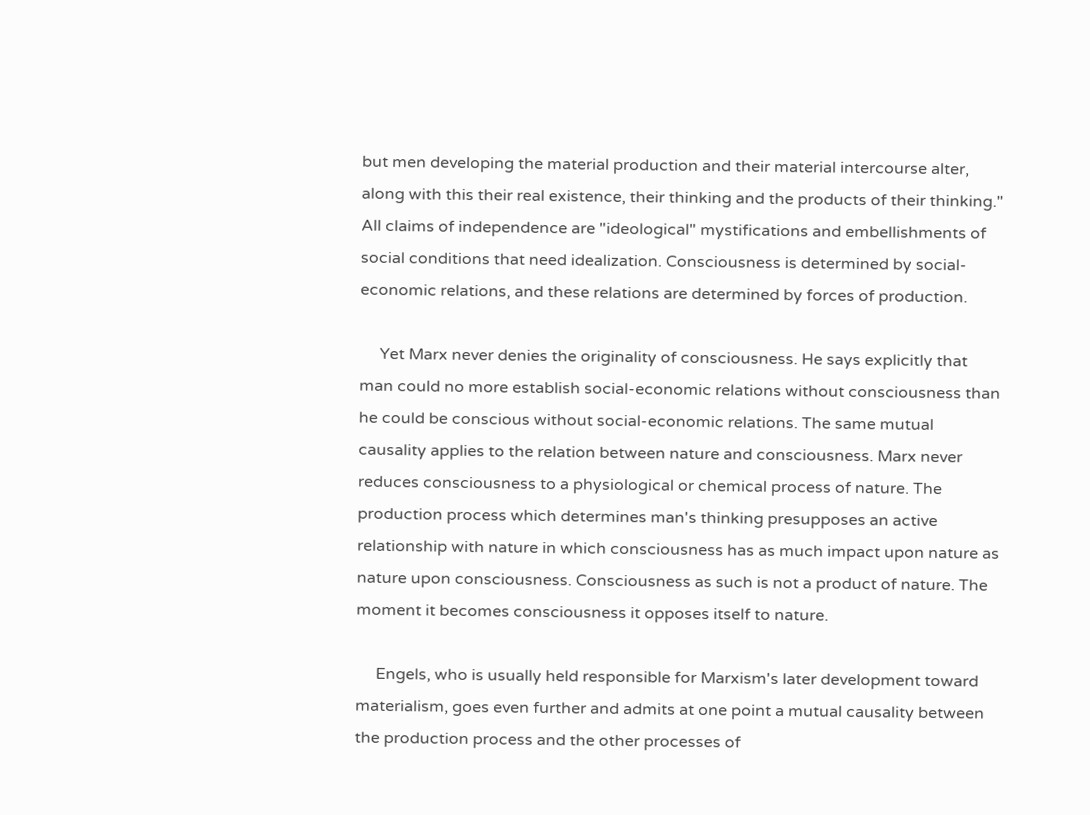but men developing the material production and their material intercourse alter, along with this their real existence, their thinking and the products of their thinking." All claims of independence are "ideological" mystifications and embellishments of social conditions that need idealization. Consciousness is determined by social-economic relations, and these relations are determined by forces of production.

     Yet Marx never denies the originality of consciousness. He says explicitly that man could no more establish social-economic relations without consciousness than he could be conscious without social-economic relations. The same mutual causality applies to the relation between nature and consciousness. Marx never reduces consciousness to a physiological or chemical process of nature. The production process which determines man's thinking presupposes an active relationship with nature in which consciousness has as much impact upon nature as nature upon consciousness. Consciousness as such is not a product of nature. The moment it becomes consciousness it opposes itself to nature.

     Engels, who is usually held responsible for Marxism's later development toward materialism, goes even further and admits at one point a mutual causality between the production process and the other processes of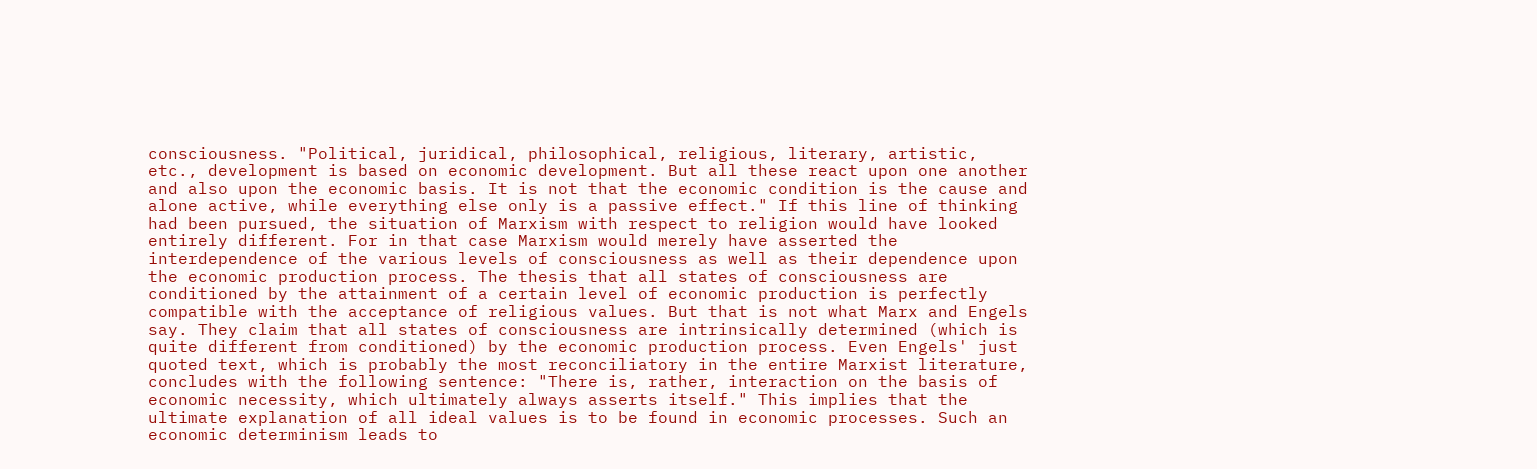consciousness. "Political, juridical, philosophical, religious, literary, artistic, etc., development is based on economic development. But all these react upon one another and also upon the economic basis. It is not that the economic condition is the cause and alone active, while everything else only is a passive effect." If this line of thinking had been pursued, the situation of Marxism with respect to religion would have looked entirely different. For in that case Marxism would merely have asserted the interdependence of the various levels of consciousness as well as their dependence upon the economic production process. The thesis that all states of consciousness are conditioned by the attainment of a certain level of economic production is perfectly compatible with the acceptance of religious values. But that is not what Marx and Engels say. They claim that all states of consciousness are intrinsically determined (which is quite different from conditioned) by the economic production process. Even Engels' just quoted text, which is probably the most reconciliatory in the entire Marxist literature, concludes with the following sentence: "There is, rather, interaction on the basis of economic necessity, which ultimately always asserts itself." This implies that the ultimate explanation of all ideal values is to be found in economic processes. Such an economic determinism leads to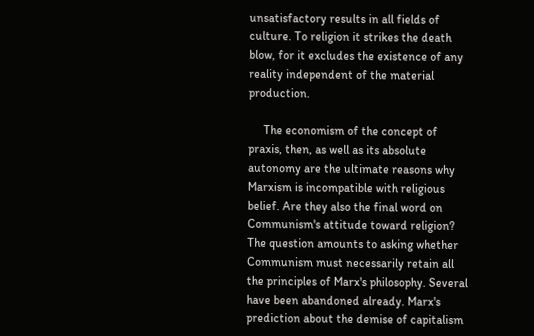unsatisfactory results in all fields of culture. To religion it strikes the death blow, for it excludes the existence of any reality independent of the material production.

     The economism of the concept of praxis, then, as well as its absolute autonomy are the ultimate reasons why Marxism is incompatible with religious belief. Are they also the final word on Communism's attitude toward religion? The question amounts to asking whether Communism must necessarily retain all the principles of Marx's philosophy. Several have been abandoned already. Marx's prediction about the demise of capitalism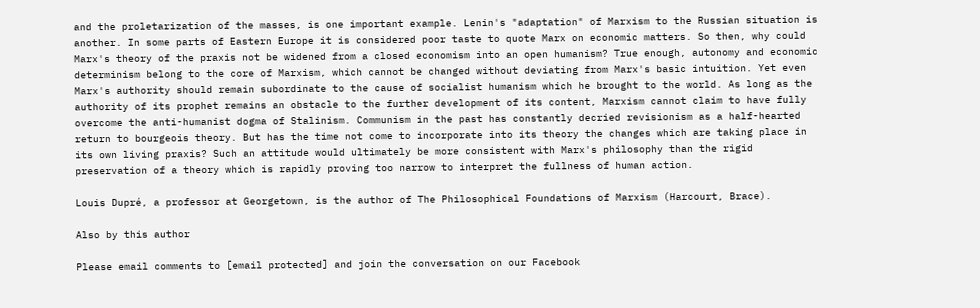and the proletarization of the masses, is one important example. Lenin's "adaptation" of Marxism to the Russian situation is another. In some parts of Eastern Europe it is considered poor taste to quote Marx on economic matters. So then, why could Marx's theory of the praxis not be widened from a closed economism into an open humanism? True enough, autonomy and economic determinism belong to the core of Marxism, which cannot be changed without deviating from Marx's basic intuition. Yet even Marx's authority should remain subordinate to the cause of socialist humanism which he brought to the world. As long as the authority of its prophet remains an obstacle to the further development of its content, Marxism cannot claim to have fully overcome the anti-humanist dogma of Stalinism. Communism in the past has constantly decried revisionism as a half-hearted return to bourgeois theory. But has the time not come to incorporate into its theory the changes which are taking place in its own living praxis? Such an attitude would ultimately be more consistent with Marx's philosophy than the rigid preservation of a theory which is rapidly proving too narrow to interpret the fullness of human action.

Louis Dupré, a professor at Georgetown, is the author of The Philosophical Foundations of Marxism (Harcourt, Brace).

Also by this author

Please email comments to [email protected] and join the conversation on our Facebook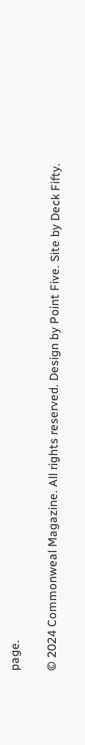page.

© 2024 Commonweal Magazine. All rights reserved. Design by Point Five. Site by Deck Fifty.